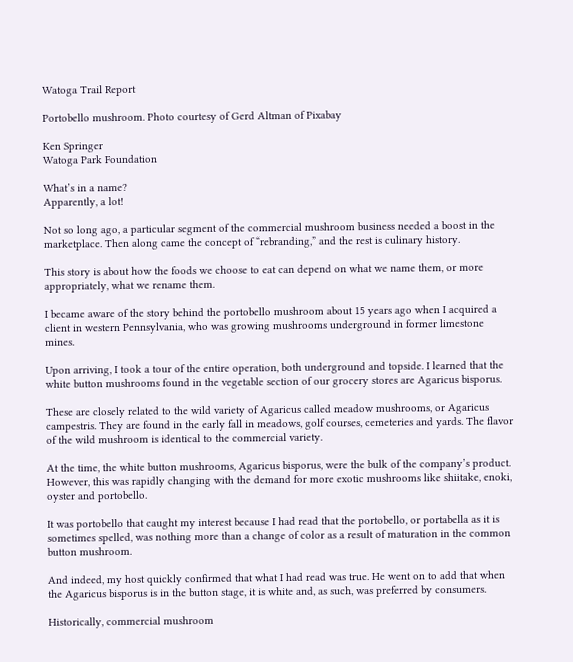Watoga Trail Report

Portobello mushroom. Photo courtesy of Gerd Altman of Pixabay

Ken Springer
Watoga Park Foundation

What’s in a name?
Apparently, a lot!

Not so long ago, a particular segment of the commercial mushroom business needed a boost in the marketplace. Then along came the concept of “rebranding,” and the rest is culinary history.

This story is about how the foods we choose to eat can depend on what we name them, or more appropriately, what we rename them.

I became aware of the story behind the portobello mushroom about 15 years ago when I acquired a client in western Pennsylvania, who was growing mushrooms underground in former limestone mines.

Upon arriving, I took a tour of the entire operation, both underground and topside. I learned that the white button mushrooms found in the vegetable section of our grocery stores are Agaricus bisporus.

These are closely related to the wild variety of Agaricus called meadow mushrooms, or Agaricus campestris. They are found in the early fall in meadows, golf courses, cemeteries and yards. The flavor of the wild mushroom is identical to the commercial variety.

At the time, the white button mushrooms, Agaricus bisporus, were the bulk of the company’s product. However, this was rapidly changing with the demand for more exotic mushrooms like shiitake, enoki, oyster and portobello.

It was portobello that caught my interest because I had read that the portobello, or portabella as it is sometimes spelled, was nothing more than a change of color as a result of maturation in the common button mushroom.

And indeed, my host quickly confirmed that what I had read was true. He went on to add that when the Agaricus bisporus is in the button stage, it is white and, as such, was preferred by consumers.

Historically, commercial mushroom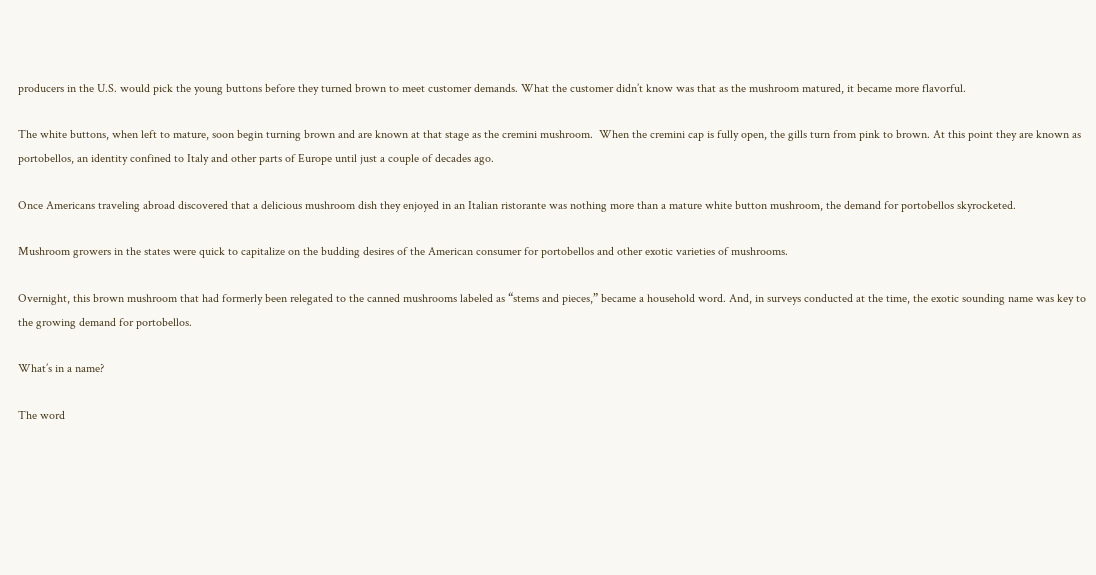producers in the U.S. would pick the young buttons before they turned brown to meet customer demands. What the customer didn’t know was that as the mushroom matured, it became more flavorful.

The white buttons, when left to mature, soon begin turning brown and are known at that stage as the cremini mushroom.  When the cremini cap is fully open, the gills turn from pink to brown. At this point they are known as portobellos, an identity confined to Italy and other parts of Europe until just a couple of decades ago.

Once Americans traveling abroad discovered that a delicious mushroom dish they enjoyed in an Italian ristorante was nothing more than a mature white button mushroom, the demand for portobellos skyrocketed.

Mushroom growers in the states were quick to capitalize on the budding desires of the American consumer for portobellos and other exotic varieties of mushrooms.

Overnight, this brown mushroom that had formerly been relegated to the canned mushrooms labeled as “stems and pieces,” became a household word. And, in surveys conducted at the time, the exotic sounding name was key to the growing demand for portobellos.

What’s in a name?

The word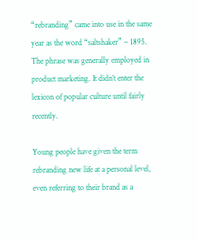“rebranding” came into use in the same year as the word “saltshaker” – 1895. The phrase was generally employed in product marketing. It didn’t enter the lexicon of popular culture until fairly recently.

Young people have given the term rebranding new life at a personal level, even referring to their brand as a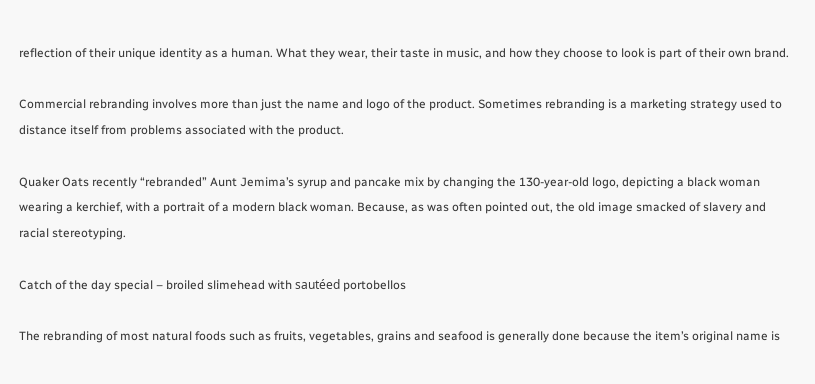reflection of their unique identity as a human. What they wear, their taste in music, and how they choose to look is part of their own brand.

Commercial rebranding involves more than just the name and logo of the product. Sometimes rebranding is a marketing strategy used to distance itself from problems associated with the product.

Quaker Oats recently “rebranded” Aunt Jemima’s syrup and pancake mix by changing the 130-year-old logo, depicting a black woman wearing a kerchief, with a portrait of a modern black woman. Because, as was often pointed out, the old image smacked of slavery and racial stereotyping.

Catch of the day special – broiled slimehead with sautéed portobellos

The rebranding of most natural foods such as fruits, vegetables, grains and seafood is generally done because the item’s original name is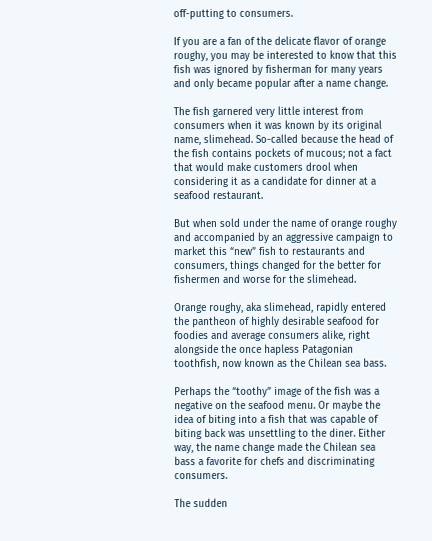off-putting to consumers.

If you are a fan of the delicate flavor of orange roughy, you may be interested to know that this fish was ignored by fisherman for many years and only became popular after a name change.

The fish garnered very little interest from consumers when it was known by its original name, slimehead. So-called because the head of the fish contains pockets of mucous; not a fact that would make customers drool when considering it as a candidate for dinner at a seafood restaurant.

But when sold under the name of orange roughy and accompanied by an aggressive campaign to market this “new” fish to restaurants and consumers, things changed for the better for fishermen and worse for the slimehead.

Orange roughy, aka slimehead, rapidly entered the pantheon of highly desirable seafood for foodies and average consumers alike, right alongside the once hapless Patagonian toothfish, now known as the Chilean sea bass.

Perhaps the “toothy” image of the fish was a negative on the seafood menu. Or maybe the idea of biting into a fish that was capable of biting back was unsettling to the diner. Either way, the name change made the Chilean sea bass a favorite for chefs and discriminating consumers.

The sudden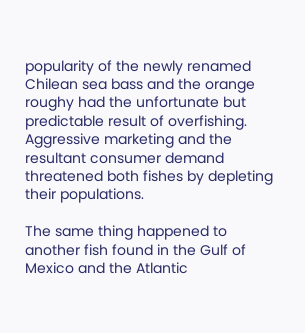popularity of the newly renamed Chilean sea bass and the orange roughy had the unfortunate but predictable result of overfishing. Aggressive marketing and the resultant consumer demand threatened both fishes by depleting their populations.

The same thing happened to another fish found in the Gulf of Mexico and the Atlantic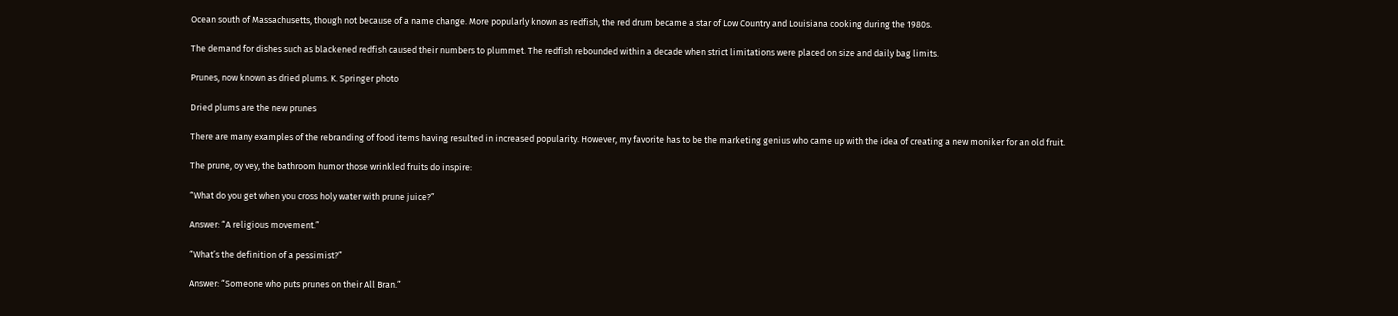Ocean south of Massachusetts, though not because of a name change. More popularly known as redfish, the red drum became a star of Low Country and Louisiana cooking during the 1980s.

The demand for dishes such as blackened redfish caused their numbers to plummet. The redfish rebounded within a decade when strict limitations were placed on size and daily bag limits.

Prunes, now known as dried plums. K. Springer photo

Dried plums are the new prunes

There are many examples of the rebranding of food items having resulted in increased popularity. However, my favorite has to be the marketing genius who came up with the idea of creating a new moniker for an old fruit.

The prune, oy vey, the bathroom humor those wrinkled fruits do inspire:

“What do you get when you cross holy water with prune juice?”

Answer: “A religious movement.”

“What’s the definition of a pessimist?”

Answer: “Someone who puts prunes on their All Bran.”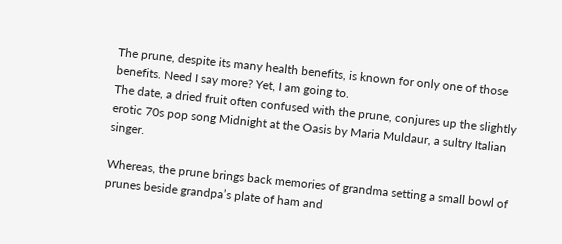The prune, despite its many health benefits, is known for only one of those benefits. Need I say more? Yet, I am going to.
The date, a dried fruit often confused with the prune, conjures up the slightly erotic 70s pop song Midnight at the Oasis by Maria Muldaur, a sultry Italian singer.

Whereas, the prune brings back memories of grandma setting a small bowl of prunes beside grandpa’s plate of ham and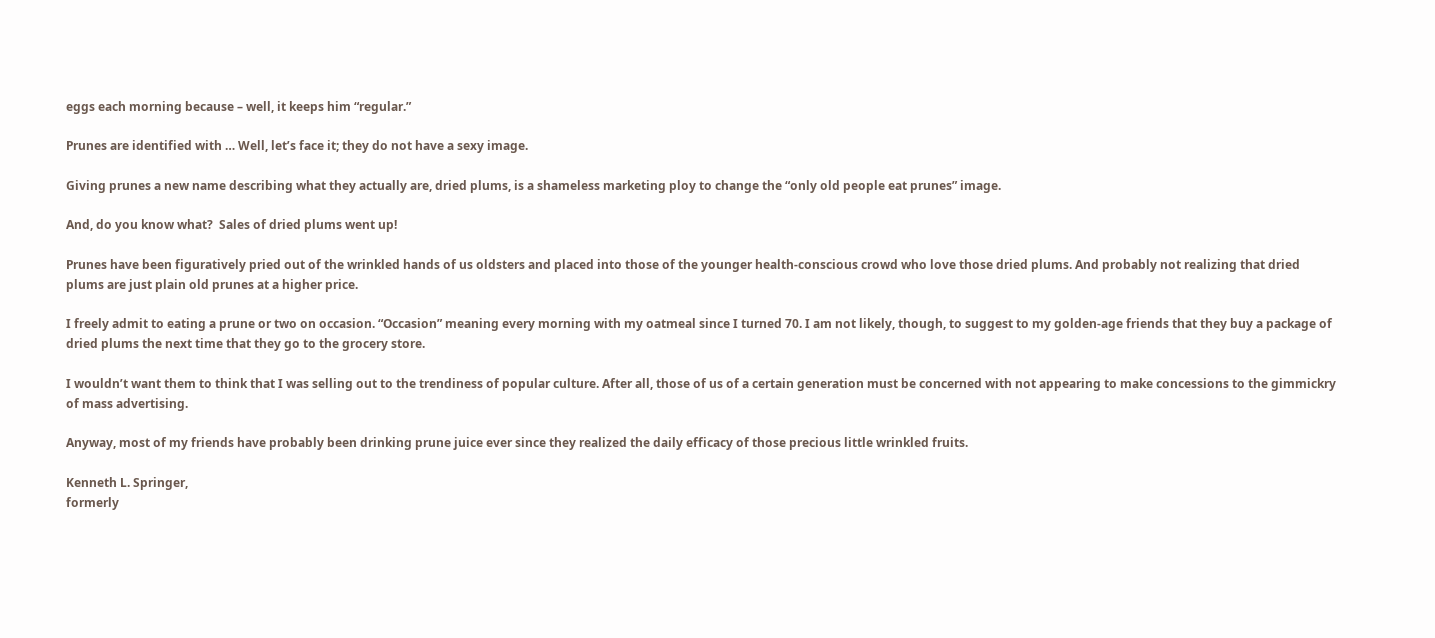eggs each morning because – well, it keeps him “regular.”

Prunes are identified with … Well, let’s face it; they do not have a sexy image.

Giving prunes a new name describing what they actually are, dried plums, is a shameless marketing ploy to change the “only old people eat prunes” image.

And, do you know what?  Sales of dried plums went up!

Prunes have been figuratively pried out of the wrinkled hands of us oldsters and placed into those of the younger health-conscious crowd who love those dried plums. And probably not realizing that dried plums are just plain old prunes at a higher price.

I freely admit to eating a prune or two on occasion. “Occasion” meaning every morning with my oatmeal since I turned 70. I am not likely, though, to suggest to my golden-age friends that they buy a package of dried plums the next time that they go to the grocery store.

I wouldn’t want them to think that I was selling out to the trendiness of popular culture. After all, those of us of a certain generation must be concerned with not appearing to make concessions to the gimmickry of mass advertising.

Anyway, most of my friends have probably been drinking prune juice ever since they realized the daily efficacy of those precious little wrinkled fruits.

Kenneth L. Springer,
formerly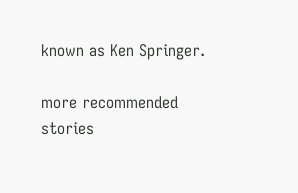known as Ken Springer.

more recommended stories